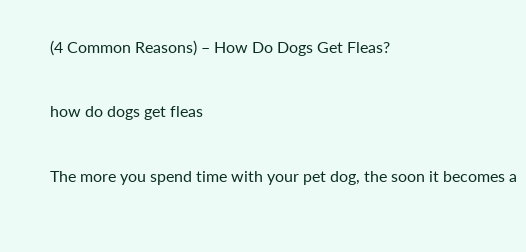(4 Common Reasons) – How Do Dogs Get Fleas?

how do dogs get fleas

The more you spend time with your pet dog, the soon it becomes a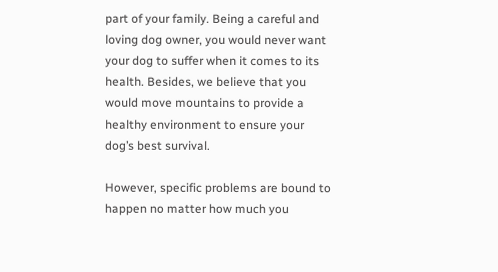part of your family. Being a careful and loving dog owner, you would never want your dog to suffer when it comes to its health. Besides, we believe that you would move mountains to provide a healthy environment to ensure your dog’s best survival.

However, specific problems are bound to happen no matter how much you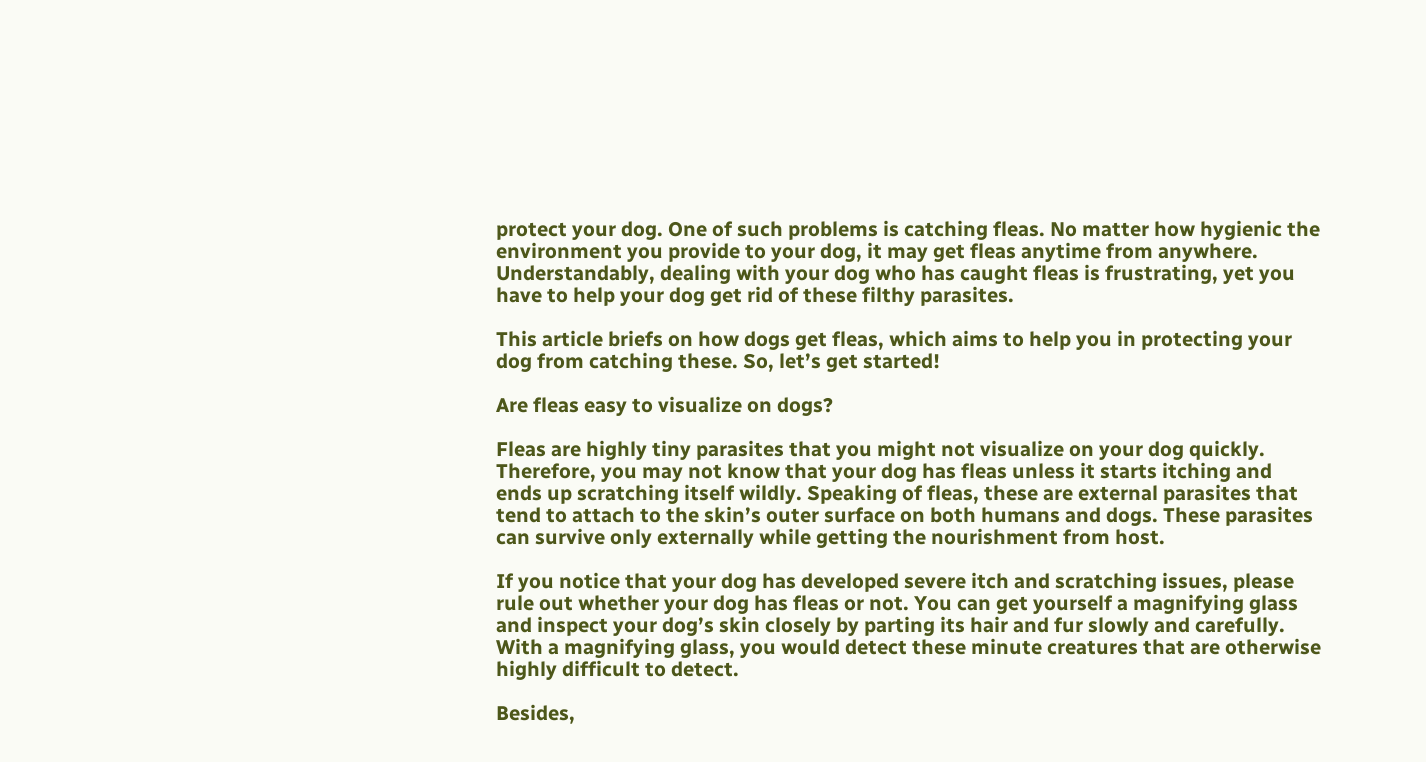protect your dog. One of such problems is catching fleas. No matter how hygienic the environment you provide to your dog, it may get fleas anytime from anywhere. Understandably, dealing with your dog who has caught fleas is frustrating, yet you have to help your dog get rid of these filthy parasites.

This article briefs on how dogs get fleas, which aims to help you in protecting your dog from catching these. So, let’s get started!

Are fleas easy to visualize on dogs?

Fleas are highly tiny parasites that you might not visualize on your dog quickly. Therefore, you may not know that your dog has fleas unless it starts itching and ends up scratching itself wildly. Speaking of fleas, these are external parasites that tend to attach to the skin’s outer surface on both humans and dogs. These parasites can survive only externally while getting the nourishment from host.

If you notice that your dog has developed severe itch and scratching issues, please rule out whether your dog has fleas or not. You can get yourself a magnifying glass and inspect your dog’s skin closely by parting its hair and fur slowly and carefully. With a magnifying glass, you would detect these minute creatures that are otherwise highly difficult to detect.

Besides,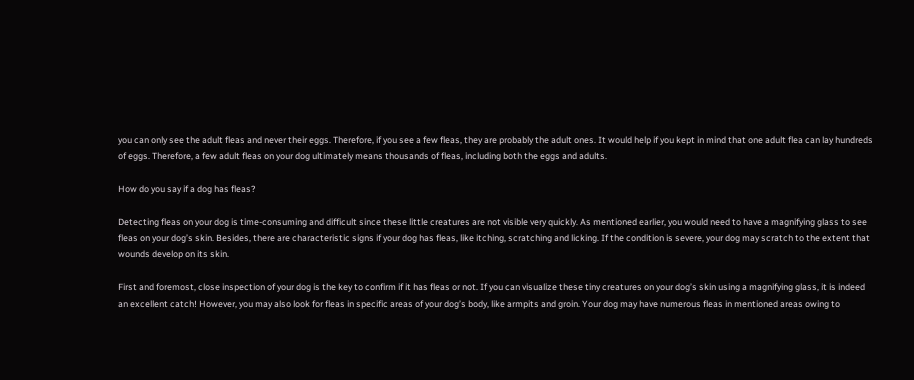you can only see the adult fleas and never their eggs. Therefore, if you see a few fleas, they are probably the adult ones. It would help if you kept in mind that one adult flea can lay hundreds of eggs. Therefore, a few adult fleas on your dog ultimately means thousands of fleas, including both the eggs and adults.

How do you say if a dog has fleas?

Detecting fleas on your dog is time-consuming and difficult since these little creatures are not visible very quickly. As mentioned earlier, you would need to have a magnifying glass to see fleas on your dog’s skin. Besides, there are characteristic signs if your dog has fleas, like itching, scratching and licking. If the condition is severe, your dog may scratch to the extent that wounds develop on its skin.

First and foremost, close inspection of your dog is the key to confirm if it has fleas or not. If you can visualize these tiny creatures on your dog’s skin using a magnifying glass, it is indeed an excellent catch! However, you may also look for fleas in specific areas of your dog’s body, like armpits and groin. Your dog may have numerous fleas in mentioned areas owing to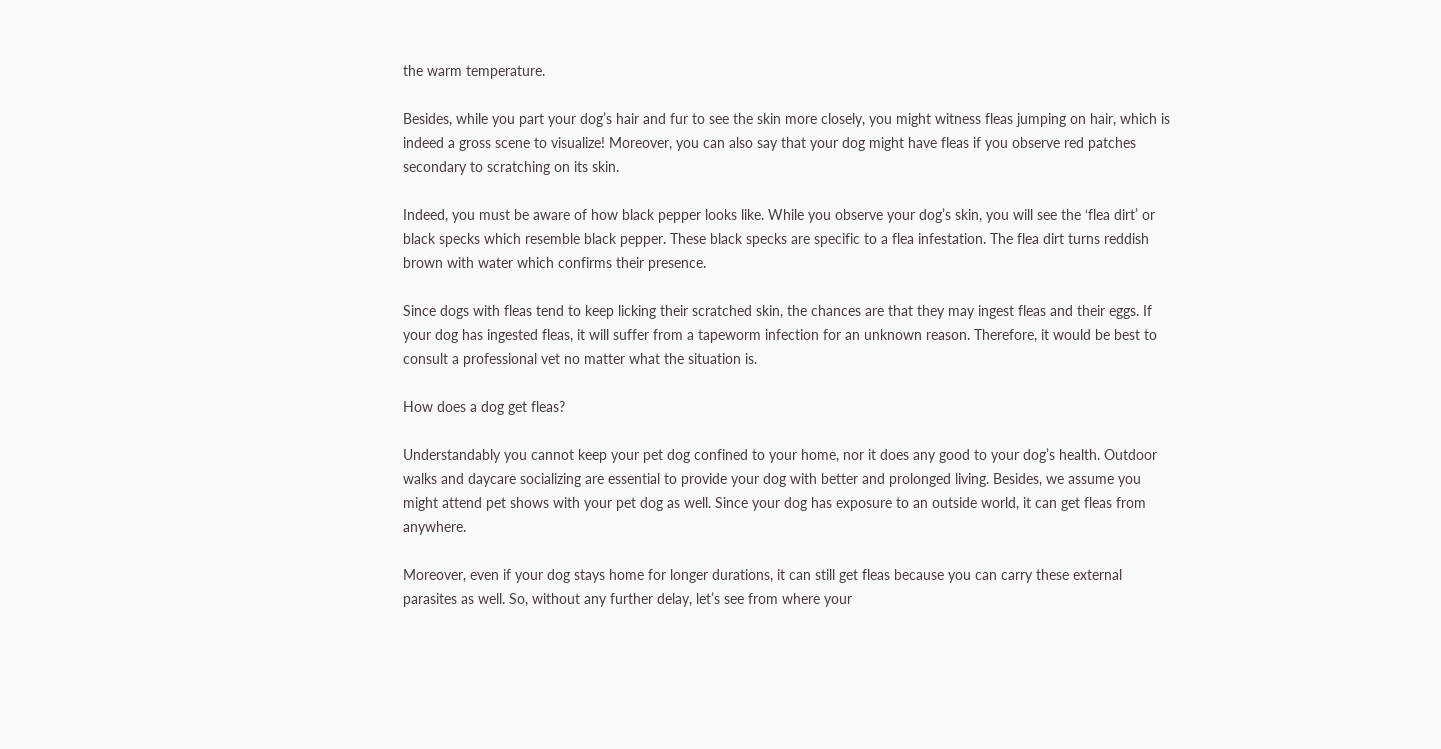the warm temperature.

Besides, while you part your dog’s hair and fur to see the skin more closely, you might witness fleas jumping on hair, which is indeed a gross scene to visualize! Moreover, you can also say that your dog might have fleas if you observe red patches secondary to scratching on its skin.

Indeed, you must be aware of how black pepper looks like. While you observe your dog’s skin, you will see the ‘flea dirt’ or black specks which resemble black pepper. These black specks are specific to a flea infestation. The flea dirt turns reddish brown with water which confirms their presence.

Since dogs with fleas tend to keep licking their scratched skin, the chances are that they may ingest fleas and their eggs. If your dog has ingested fleas, it will suffer from a tapeworm infection for an unknown reason. Therefore, it would be best to consult a professional vet no matter what the situation is.

How does a dog get fleas?

Understandably you cannot keep your pet dog confined to your home, nor it does any good to your dog’s health. Outdoor walks and daycare socializing are essential to provide your dog with better and prolonged living. Besides, we assume you might attend pet shows with your pet dog as well. Since your dog has exposure to an outside world, it can get fleas from anywhere.

Moreover, even if your dog stays home for longer durations, it can still get fleas because you can carry these external parasites as well. So, without any further delay, let’s see from where your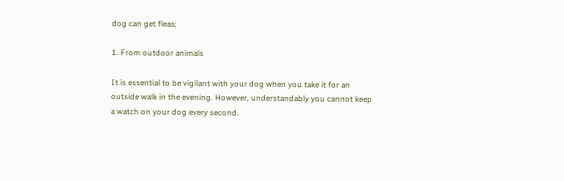dog can get fleas;

1. From outdoor animals

It is essential to be vigilant with your dog when you take it for an outside walk in the evening. However, understandably you cannot keep a watch on your dog every second.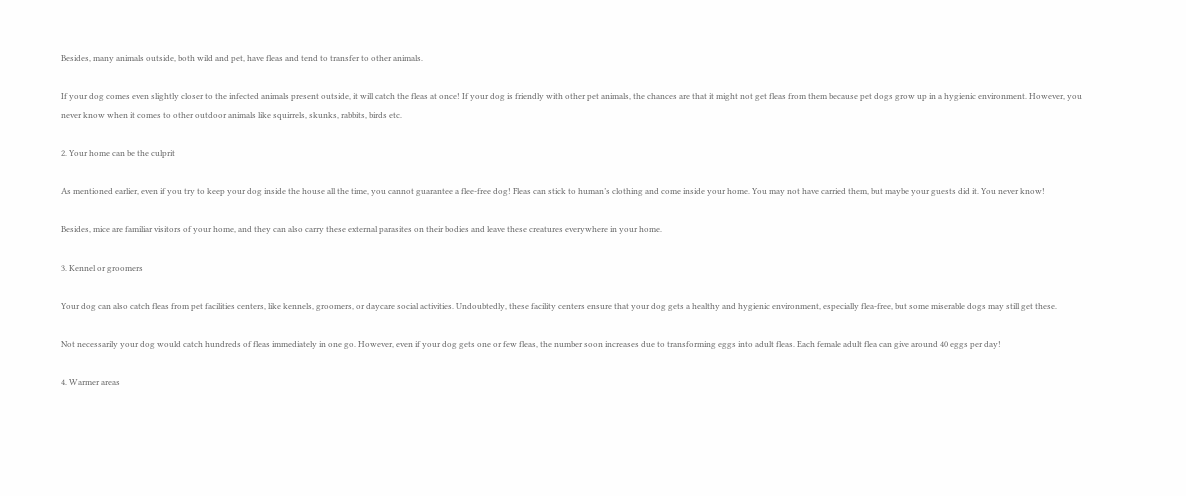Besides, many animals outside, both wild and pet, have fleas and tend to transfer to other animals.

If your dog comes even slightly closer to the infected animals present outside, it will catch the fleas at once! If your dog is friendly with other pet animals, the chances are that it might not get fleas from them because pet dogs grow up in a hygienic environment. However, you never know when it comes to other outdoor animals like squirrels, skunks, rabbits, birds etc.

2. Your home can be the culprit

As mentioned earlier, even if you try to keep your dog inside the house all the time, you cannot guarantee a flee-free dog! Fleas can stick to human’s clothing and come inside your home. You may not have carried them, but maybe your guests did it. You never know!

Besides, mice are familiar visitors of your home, and they can also carry these external parasites on their bodies and leave these creatures everywhere in your home.

3. Kennel or groomers

Your dog can also catch fleas from pet facilities centers, like kennels, groomers, or daycare social activities. Undoubtedly, these facility centers ensure that your dog gets a healthy and hygienic environment, especially flea-free, but some miserable dogs may still get these.

Not necessarily your dog would catch hundreds of fleas immediately in one go. However, even if your dog gets one or few fleas, the number soon increases due to transforming eggs into adult fleas. Each female adult flea can give around 40 eggs per day!

4. Warmer areas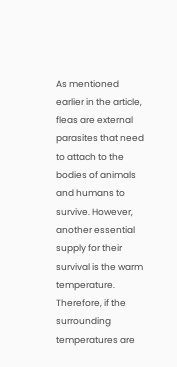As mentioned earlier in the article, fleas are external parasites that need to attach to the bodies of animals and humans to survive. However, another essential supply for their survival is the warm temperature. Therefore, if the surrounding temperatures are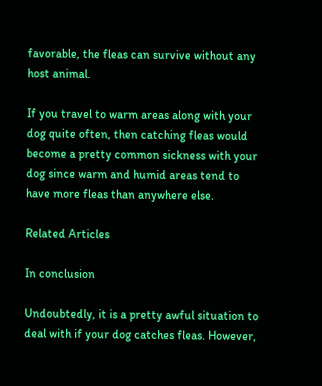favorable, the fleas can survive without any host animal.

If you travel to warm areas along with your dog quite often, then catching fleas would become a pretty common sickness with your dog since warm and humid areas tend to have more fleas than anywhere else.

Related Articles

In conclusion

Undoubtedly, it is a pretty awful situation to deal with if your dog catches fleas. However,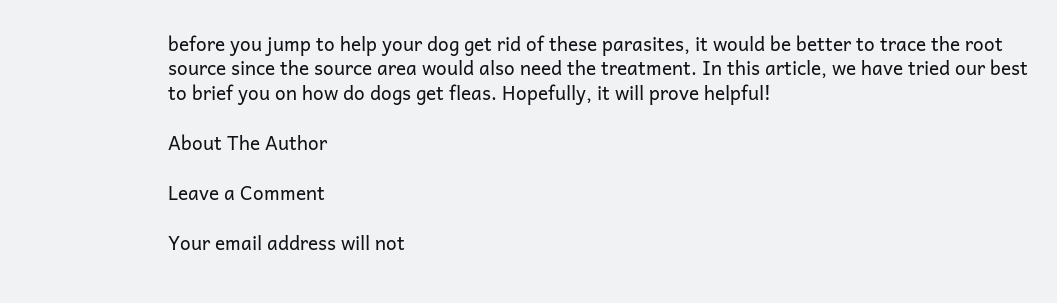before you jump to help your dog get rid of these parasites, it would be better to trace the root source since the source area would also need the treatment. In this article, we have tried our best to brief you on how do dogs get fleas. Hopefully, it will prove helpful!

About The Author

Leave a Comment

Your email address will not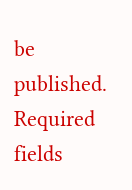be published. Required fields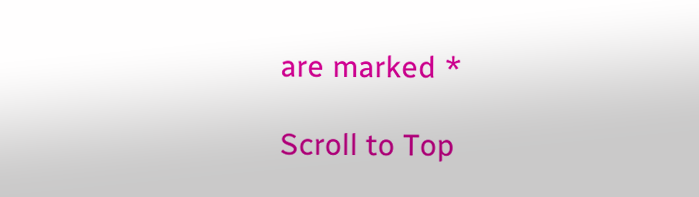are marked *

Scroll to Top